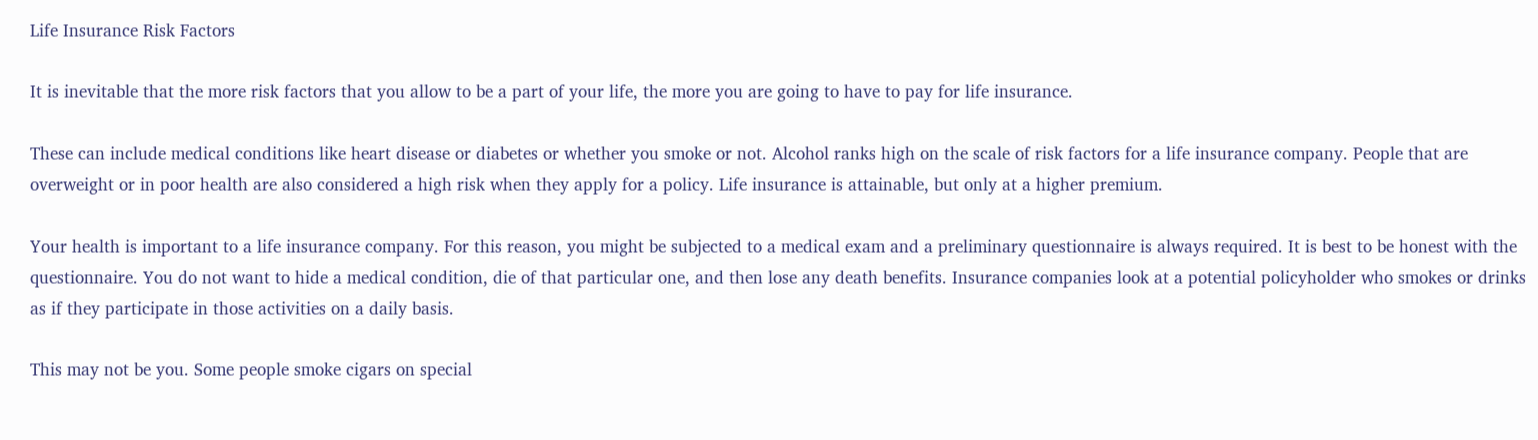Life Insurance Risk Factors

It is inevitable that the more risk factors that you allow to be a part of your life, the more you are going to have to pay for life insurance.

These can include medical conditions like heart disease or diabetes or whether you smoke or not. Alcohol ranks high on the scale of risk factors for a life insurance company. People that are overweight or in poor health are also considered a high risk when they apply for a policy. Life insurance is attainable, but only at a higher premium.

Your health is important to a life insurance company. For this reason, you might be subjected to a medical exam and a preliminary questionnaire is always required. It is best to be honest with the questionnaire. You do not want to hide a medical condition, die of that particular one, and then lose any death benefits. Insurance companies look at a potential policyholder who smokes or drinks as if they participate in those activities on a daily basis.

This may not be you. Some people smoke cigars on special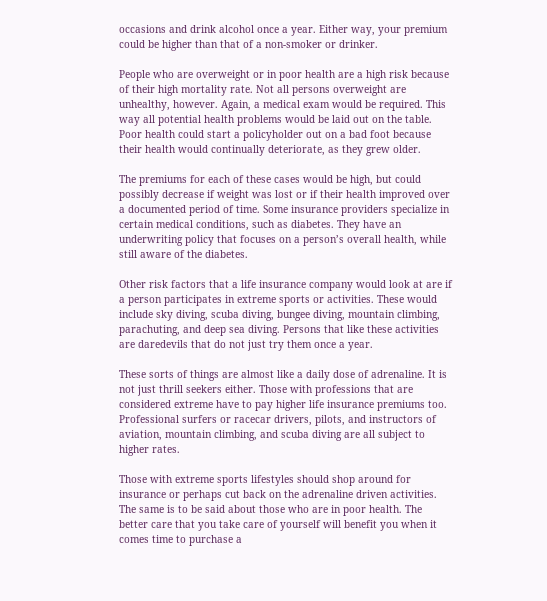occasions and drink alcohol once a year. Either way, your premium could be higher than that of a non-smoker or drinker.

People who are overweight or in poor health are a high risk because of their high mortality rate. Not all persons overweight are unhealthy, however. Again, a medical exam would be required. This way all potential health problems would be laid out on the table. Poor health could start a policyholder out on a bad foot because their health would continually deteriorate, as they grew older.

The premiums for each of these cases would be high, but could possibly decrease if weight was lost or if their health improved over a documented period of time. Some insurance providers specialize in certain medical conditions, such as diabetes. They have an underwriting policy that focuses on a person’s overall health, while still aware of the diabetes.

Other risk factors that a life insurance company would look at are if a person participates in extreme sports or activities. These would include sky diving, scuba diving, bungee diving, mountain climbing, parachuting, and deep sea diving. Persons that like these activities are daredevils that do not just try them once a year.

These sorts of things are almost like a daily dose of adrenaline. It is not just thrill seekers either. Those with professions that are considered extreme have to pay higher life insurance premiums too. Professional surfers or racecar drivers, pilots, and instructors of aviation, mountain climbing, and scuba diving are all subject to higher rates.

Those with extreme sports lifestyles should shop around for insurance or perhaps cut back on the adrenaline driven activities. The same is to be said about those who are in poor health. The better care that you take care of yourself will benefit you when it comes time to purchase a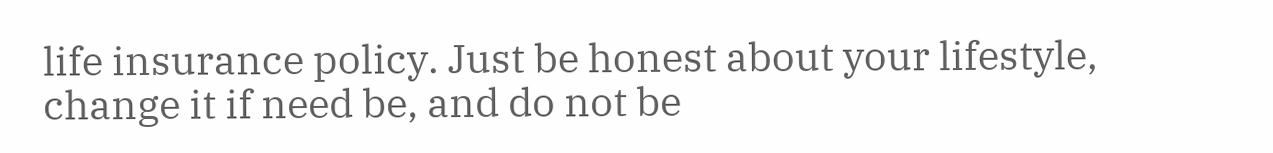life insurance policy. Just be honest about your lifestyle, change it if need be, and do not be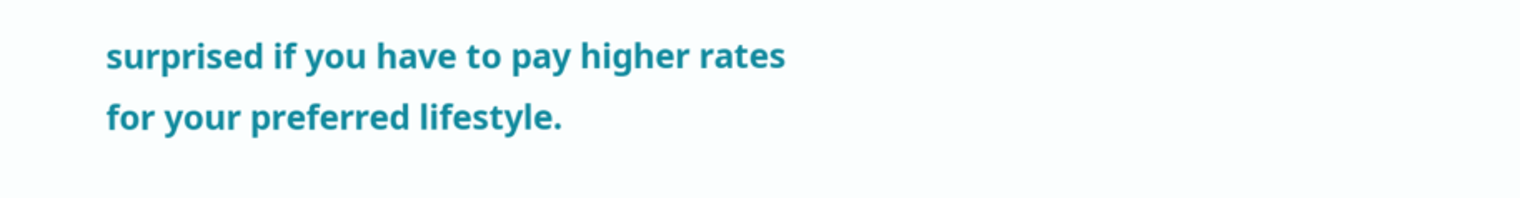surprised if you have to pay higher rates for your preferred lifestyle.